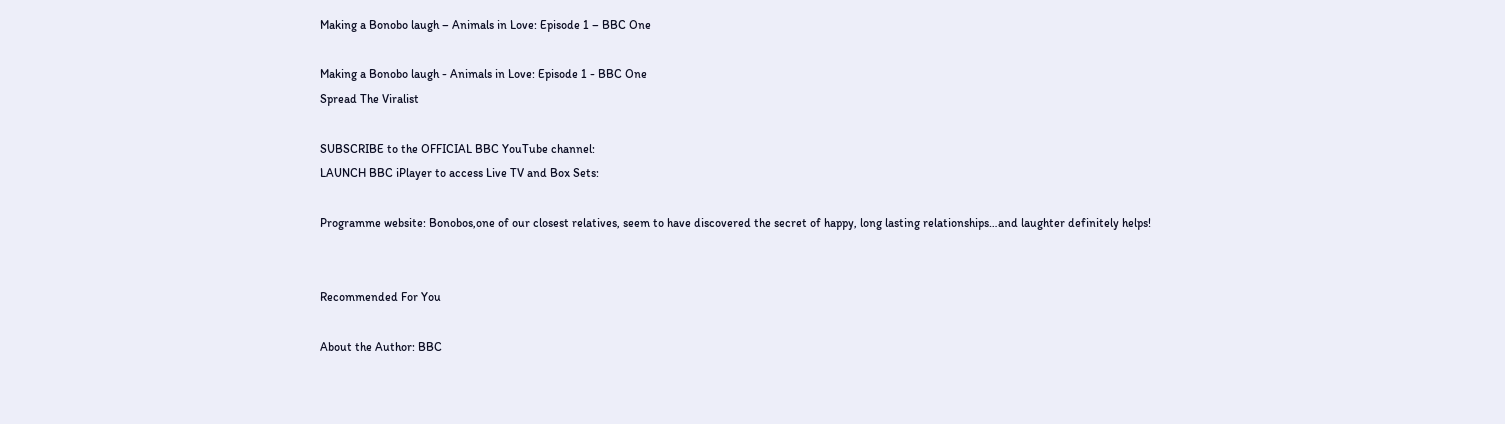Making a Bonobo laugh – Animals in Love: Episode 1 – BBC One

Making a Bonobo laugh - Animals in Love: Episode 1 - BBC One
Spread The Viralist

SUBSCRIBE to the OFFICIAL BBC YouTube channel:
LAUNCH BBC iPlayer to access Live TV and Box Sets:

Programme website: Bonobos,one of our closest relatives, seem to have discovered the secret of happy, long lasting relationships…and laughter definitely helps!


Recommended For You

About the Author: BBC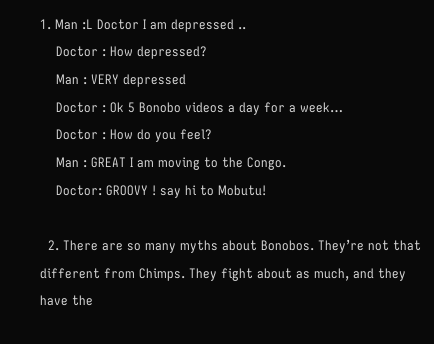1. Man :L Doctor I am depressed ..
    Doctor : How depressed?
    Man : VERY depressed
    Doctor : Ok 5 Bonobo videos a day for a week…
    Doctor : How do you feel?
    Man : GREAT I am moving to the Congo.
    Doctor: GROOVY ! say hi to Mobutu!

  2. There are so many myths about Bonobos. They’re not that different from Chimps. They fight about as much, and they have the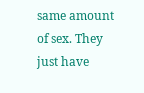same amount of sex. They just have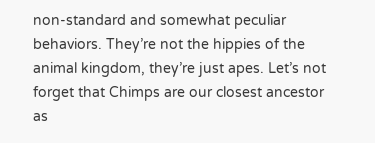non-standard and somewhat peculiar behaviors. They’re not the hippies of the animal kingdom, they’re just apes. Let’s not forget that Chimps are our closest ancestor as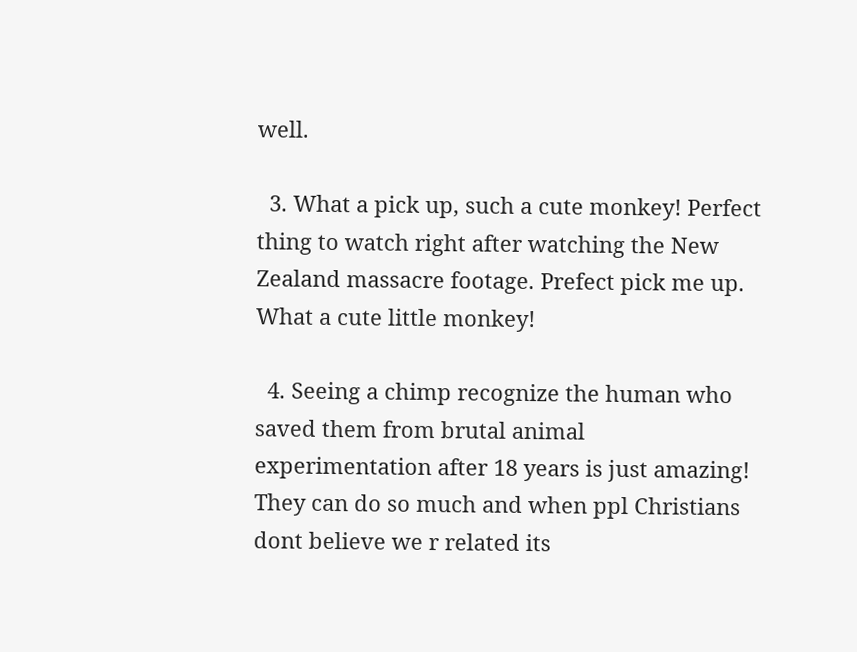well.

  3. What a pick up, such a cute monkey! Perfect thing to watch right after watching the New Zealand massacre footage. Prefect pick me up. What a cute little monkey!

  4. Seeing a chimp recognize the human who saved them from brutal animal experimentation after 18 years is just amazing! They can do so much and when ppl Christians dont believe we r related its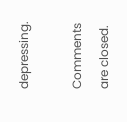depressing.

Comments are closed.